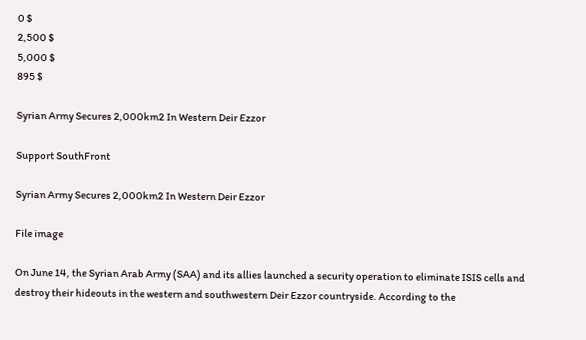0 $
2,500 $
5,000 $
895 $

Syrian Army Secures 2,000km2 In Western Deir Ezzor

Support SouthFront

Syrian Army Secures 2,000km2 In Western Deir Ezzor

File image

On June 14, the Syrian Arab Army (SAA) and its allies launched a security operation to eliminate ISIS cells and destroy their hideouts in the western and southwestern Deir Ezzor countryside. According to the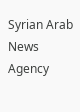Syrian Arab News Agency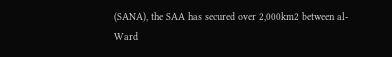(SANA), the SAA has secured over 2,000km2 between al-Ward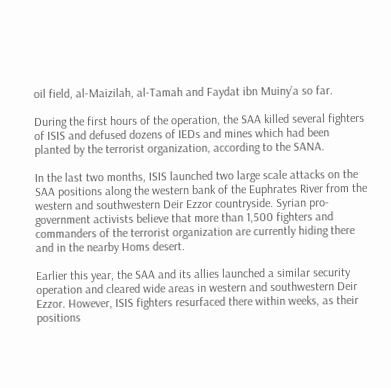oil field, al-Maizilah, al-Tamah and Faydat ibn Muiny’a so far.

During the first hours of the operation, the SAA killed several fighters of ISIS and defused dozens of IEDs and mines which had been planted by the terrorist organization, according to the SANA.

In the last two months, ISIS launched two large scale attacks on the SAA positions along the western bank of the Euphrates River from the western and southwestern Deir Ezzor countryside. Syrian pro-government activists believe that more than 1,500 fighters and commanders of the terrorist organization are currently hiding there and in the nearby Homs desert.

Earlier this year, the SAA and its allies launched a similar security operation and cleared wide areas in western and southwestern Deir Ezzor. However, ISIS fighters resurfaced there within weeks, as their positions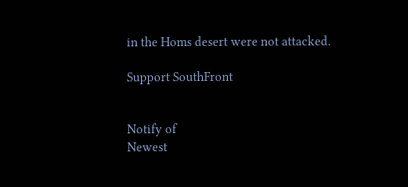in the Homs desert were not attacked.

Support SouthFront


Notify of
Newest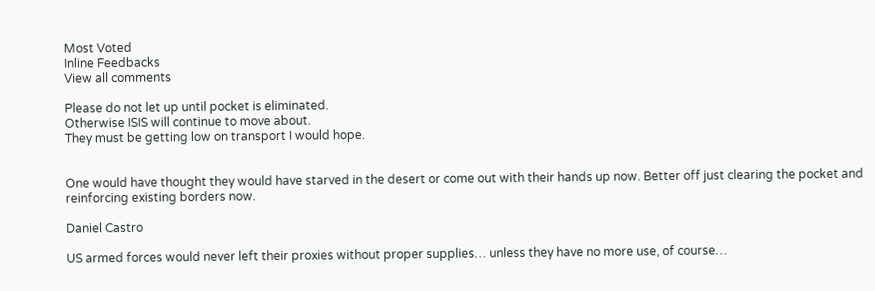Most Voted
Inline Feedbacks
View all comments

Please do not let up until pocket is eliminated.
Otherwise ISIS will continue to move about.
They must be getting low on transport I would hope.


One would have thought they would have starved in the desert or come out with their hands up now. Better off just clearing the pocket and reinforcing existing borders now.

Daniel Castro

US armed forces would never left their proxies without proper supplies… unless they have no more use, of course…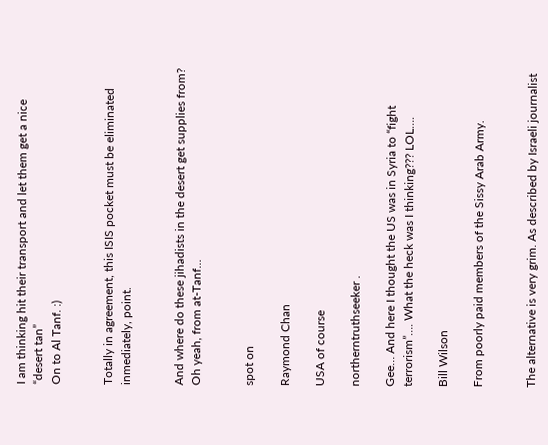I am thinking hit their transport and let them get a nice “desert tan”
On to Al Tanf. :)


Totally in agreement, this ISIS pocket must be eliminated inmediately, point.


And where do these jihadists in the desert get supplies from? Oh yeah, from at-Tanf…


spot on

Raymond Chan

USA of course

northerntruthseeker .

Gee… And here I thought the US was in Syria to “fight terrorism”…. What the heck was I thinking??? LOL….

Bill Wilson

From poorly paid members of the Sissy Arab Army.


The alternative is very grim. As described by Israeli journalist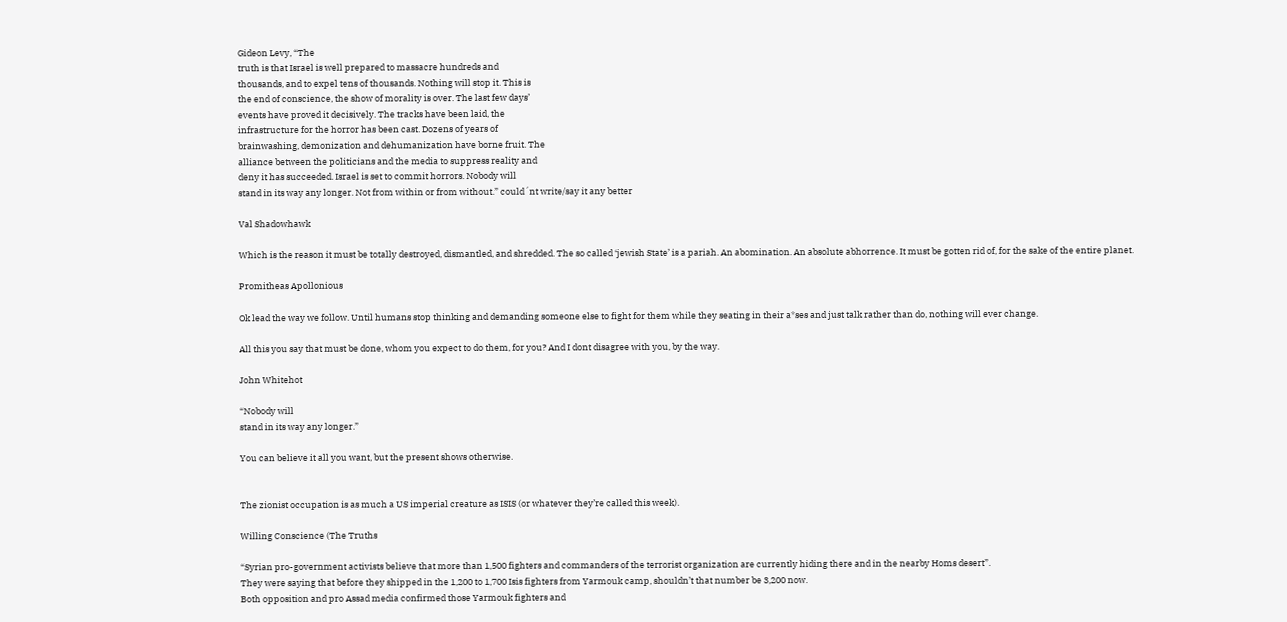Gideon Levy, “The
truth is that Israel is well prepared to massacre hundreds and
thousands, and to expel tens of thousands. Nothing will stop it. This is
the end of conscience, the show of morality is over. The last few days’
events have proved it decisively. The tracks have been laid, the
infrastructure for the horror has been cast. Dozens of years of
brainwashing, demonization and dehumanization have borne fruit. The
alliance between the politicians and the media to suppress reality and
deny it has succeeded. Israel is set to commit horrors. Nobody will
stand in its way any longer. Not from within or from without.” could´nt write/say it any better

Val Shadowhawk

Which is the reason it must be totally destroyed, dismantled, and shredded. The so called ‘jewish State’ is a pariah. An abomination. An absolute abhorrence. It must be gotten rid of, for the sake of the entire planet.

Promitheas Apollonious

Ok lead the way we follow. Until humans stop thinking and demanding someone else to fight for them while they seating in their a*ses and just talk rather than do, nothing will ever change.

All this you say that must be done, whom you expect to do them, for you? And I dont disagree with you, by the way.

John Whitehot

“Nobody will
stand in its way any longer.”

You can believe it all you want, but the present shows otherwise.


The zionist occupation is as much a US imperial creature as ISIS (or whatever they’re called this week).

Willing Conscience (The Truths

“Syrian pro-government activists believe that more than 1,500 fighters and commanders of the terrorist organization are currently hiding there and in the nearby Homs desert”.
They were saying that before they shipped in the 1,200 to 1,700 Isis fighters from Yarmouk camp, shouldn’t that number be 3,200 now.
Both opposition and pro Assad media confirmed those Yarmouk fighters and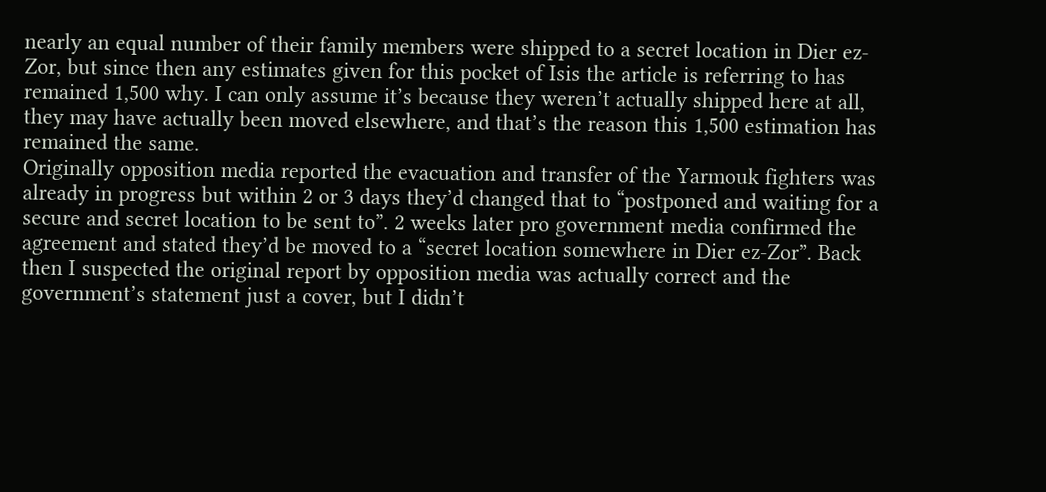nearly an equal number of their family members were shipped to a secret location in Dier ez-Zor, but since then any estimates given for this pocket of Isis the article is referring to has remained 1,500 why. I can only assume it’s because they weren’t actually shipped here at all, they may have actually been moved elsewhere, and that’s the reason this 1,500 estimation has remained the same.
Originally opposition media reported the evacuation and transfer of the Yarmouk fighters was already in progress but within 2 or 3 days they’d changed that to “postponed and waiting for a secure and secret location to be sent to”. 2 weeks later pro government media confirmed the agreement and stated they’d be moved to a “secret location somewhere in Dier ez-Zor”. Back then I suspected the original report by opposition media was actually correct and the government’s statement just a cover, but I didn’t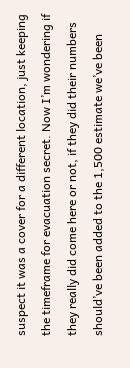suspect it was a cover for a different location, just keeping the timeframe for evacuation secret. Now I’m wondering if they really did come here or not, if they did their numbers should’ve been added to the 1,500 estimate we’ve been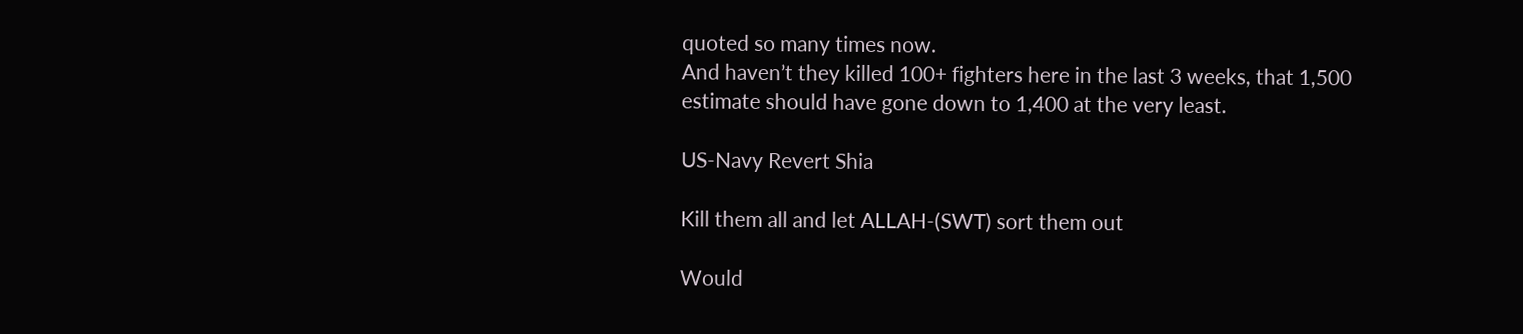quoted so many times now.
And haven’t they killed 100+ fighters here in the last 3 weeks, that 1,500 estimate should have gone down to 1,400 at the very least.

US-Navy Revert Shia

Kill them all and let ALLAH-(SWT) sort them out

Would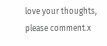love your thoughts, please comment.x